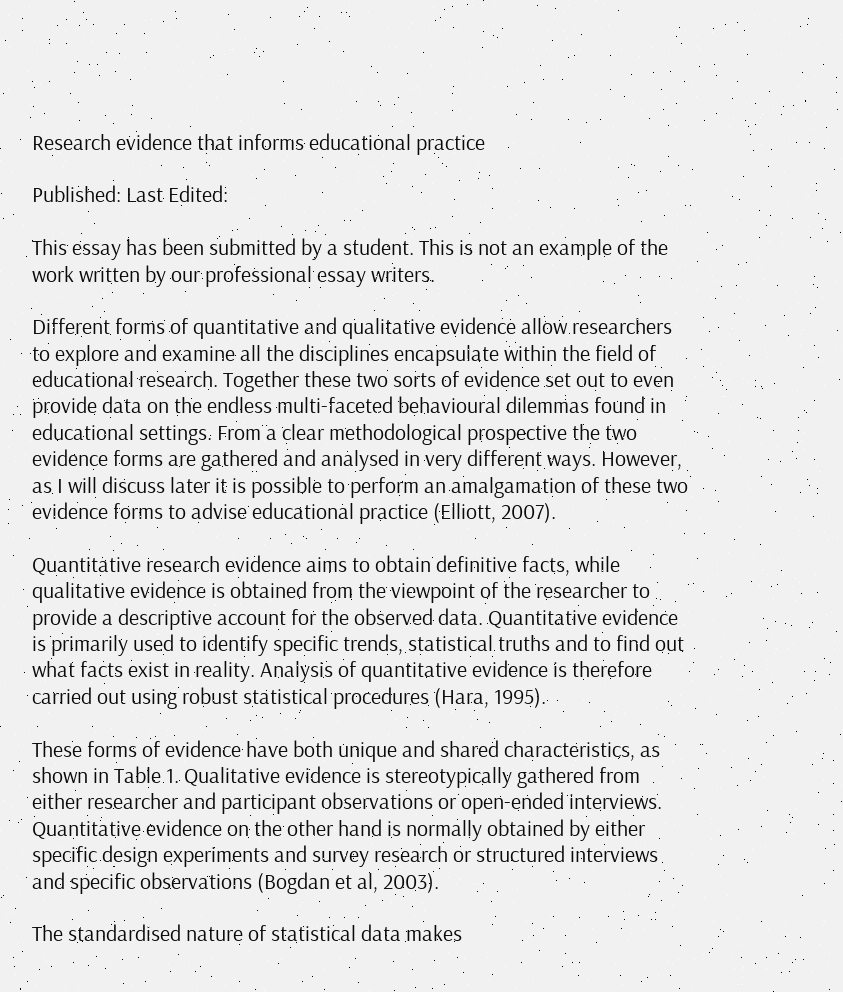Research evidence that informs educational practice

Published: Last Edited:

This essay has been submitted by a student. This is not an example of the work written by our professional essay writers.

Different forms of quantitative and qualitative evidence allow researchers to explore and examine all the disciplines encapsulate within the field of educational research. Together these two sorts of evidence set out to even provide data on the endless multi-faceted behavioural dilemmas found in educational settings. From a clear methodological prospective the two evidence forms are gathered and analysed in very different ways. However, as I will discuss later it is possible to perform an amalgamation of these two evidence forms to advise educational practice (Elliott, 2007).

Quantitative research evidence aims to obtain definitive facts, while qualitative evidence is obtained from the viewpoint of the researcher to provide a descriptive account for the observed data. Quantitative evidence is primarily used to identify specific trends, statistical truths and to find out what facts exist in reality. Analysis of quantitative evidence is therefore carried out using robust statistical procedures (Hara, 1995).

These forms of evidence have both unique and shared characteristics, as shown in Table 1. Qualitative evidence is stereotypically gathered from either researcher and participant observations or open-ended interviews. Quantitative evidence on the other hand is normally obtained by either specific design experiments and survey research or structured interviews and specific observations (Bogdan et al, 2003).

The standardised nature of statistical data makes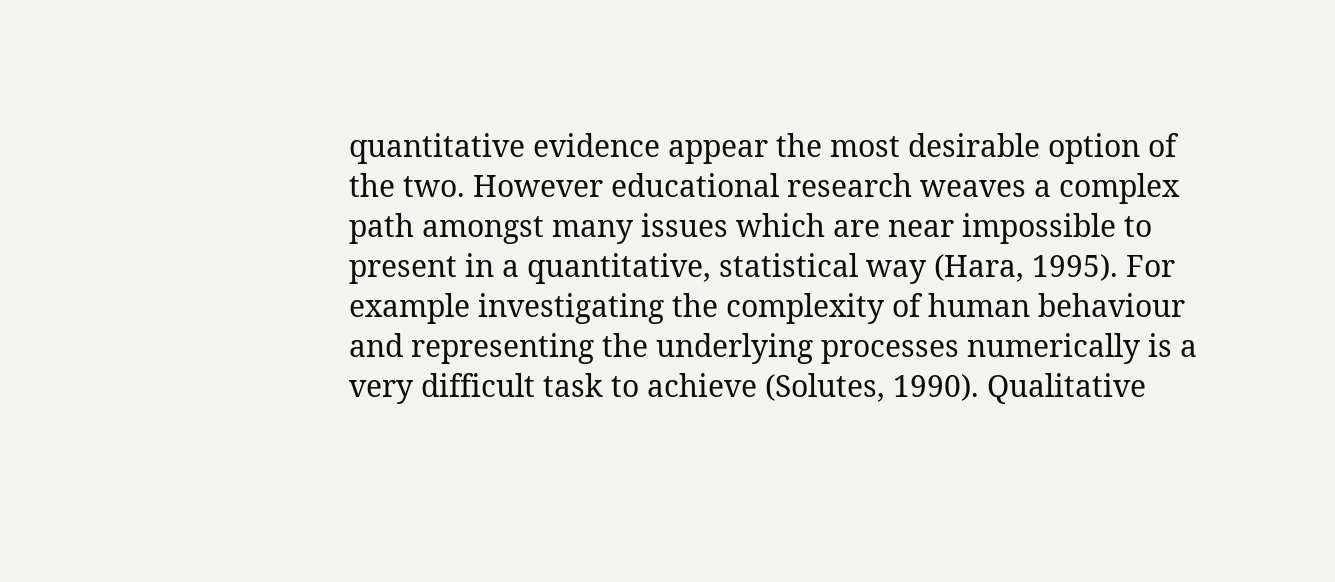quantitative evidence appear the most desirable option of the two. However educational research weaves a complex path amongst many issues which are near impossible to present in a quantitative, statistical way (Hara, 1995). For example investigating the complexity of human behaviour and representing the underlying processes numerically is a very difficult task to achieve (Solutes, 1990). Qualitative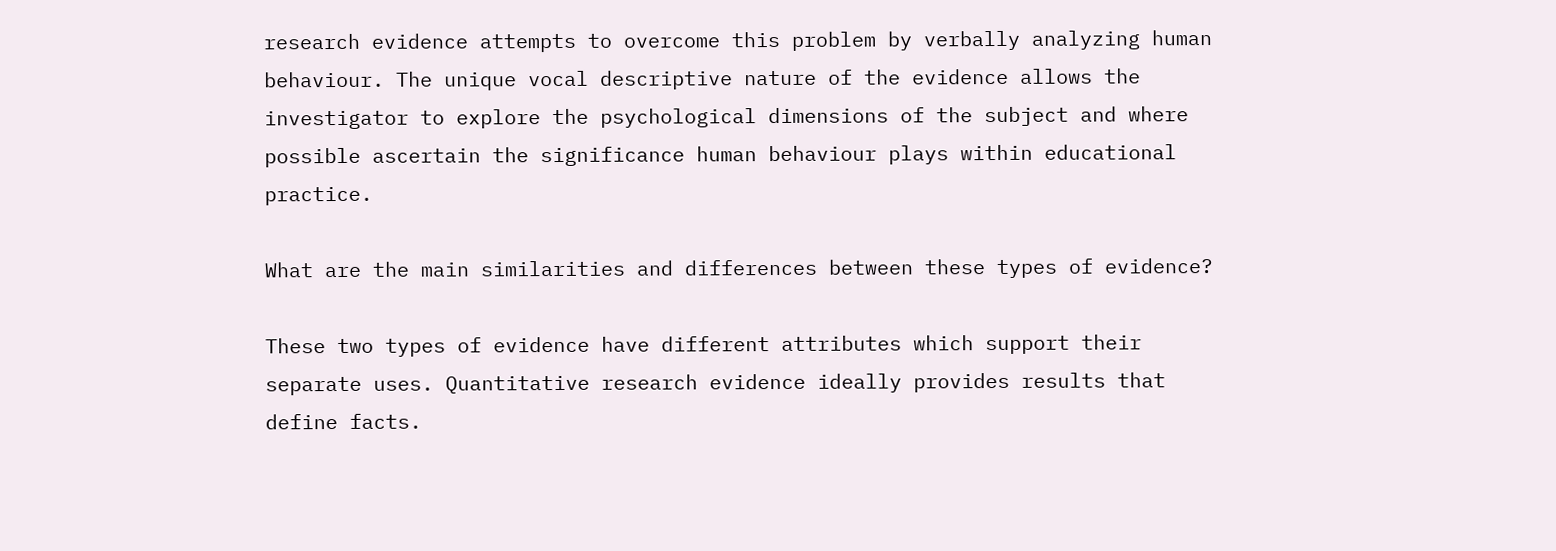research evidence attempts to overcome this problem by verbally analyzing human behaviour. The unique vocal descriptive nature of the evidence allows the investigator to explore the psychological dimensions of the subject and where possible ascertain the significance human behaviour plays within educational practice.

What are the main similarities and differences between these types of evidence?

These two types of evidence have different attributes which support their separate uses. Quantitative research evidence ideally provides results that define facts.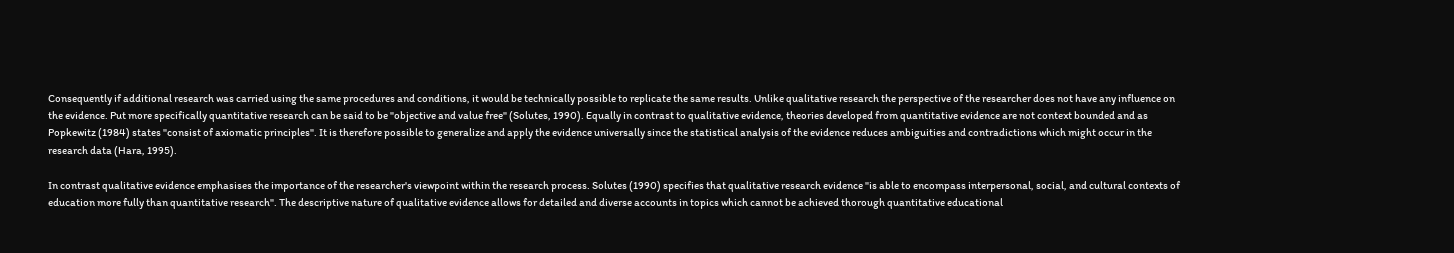Consequently if additional research was carried using the same procedures and conditions, it would be technically possible to replicate the same results. Unlike qualitative research the perspective of the researcher does not have any influence on the evidence. Put more specifically quantitative research can be said to be "objective and value free" (Solutes, 1990). Equally in contrast to qualitative evidence, theories developed from quantitative evidence are not context bounded and as Popkewitz (1984) states "consist of axiomatic principles". It is therefore possible to generalize and apply the evidence universally since the statistical analysis of the evidence reduces ambiguities and contradictions which might occur in the research data (Hara, 1995).

In contrast qualitative evidence emphasises the importance of the researcher's viewpoint within the research process. Solutes (1990) specifies that qualitative research evidence "is able to encompass interpersonal, social, and cultural contexts of education more fully than quantitative research". The descriptive nature of qualitative evidence allows for detailed and diverse accounts in topics which cannot be achieved thorough quantitative educational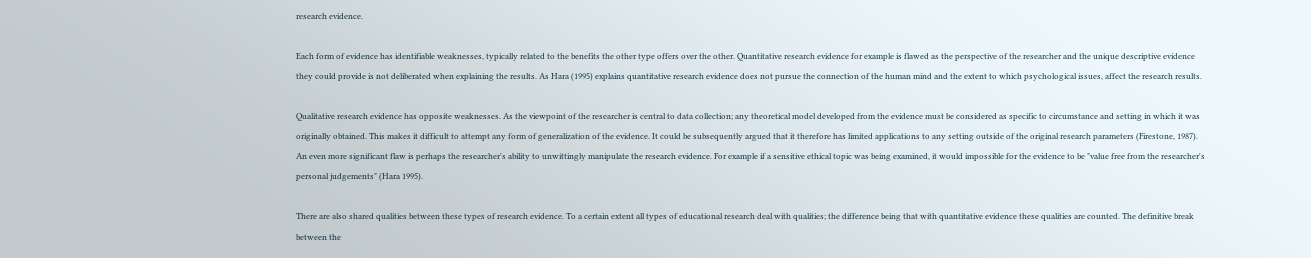research evidence.

Each form of evidence has identifiable weaknesses, typically related to the benefits the other type offers over the other. Quantitative research evidence for example is flawed as the perspective of the researcher and the unique descriptive evidence they could provide is not deliberated when explaining the results. As Hara (1995) explains quantitative research evidence does not pursue the connection of the human mind and the extent to which psychological issues, affect the research results.

Qualitative research evidence has opposite weaknesses. As the viewpoint of the researcher is central to data collection; any theoretical model developed from the evidence must be considered as specific to circumstance and setting in which it was originally obtained. This makes it difficult to attempt any form of generalization of the evidence. It could be subsequently argued that it therefore has limited applications to any setting outside of the original research parameters (Firestone, 1987). An even more significant flaw is perhaps the researcher's ability to unwittingly manipulate the research evidence. For example if a sensitive ethical topic was being examined, it would impossible for the evidence to be "value free from the researcher's personal judgements" (Hara 1995).

There are also shared qualities between these types of research evidence. To a certain extent all types of educational research deal with qualities; the difference being that with quantitative evidence these qualities are counted. The definitive break between the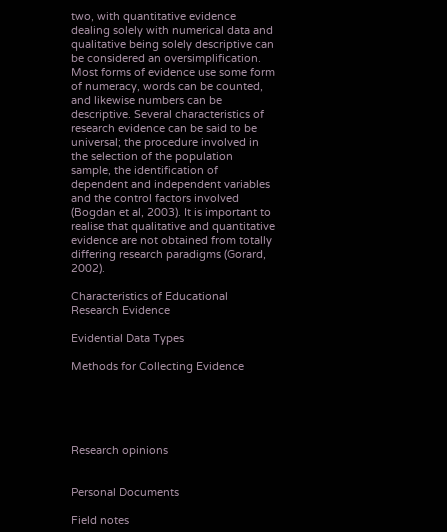two, with quantitative evidence dealing solely with numerical data and qualitative being solely descriptive can be considered an oversimplification. Most forms of evidence use some form of numeracy, words can be counted, and likewise numbers can be descriptive. Several characteristics of research evidence can be said to be universal; the procedure involved in the selection of the population sample, the identification of dependent and independent variables and the control factors involved (Bogdan et al, 2003). It is important to realise that qualitative and quantitative evidence are not obtained from totally differing research paradigms (Gorard, 2002).

Characteristics of Educational Research Evidence

Evidential Data Types

Methods for Collecting Evidence





Research opinions


Personal Documents

Field notes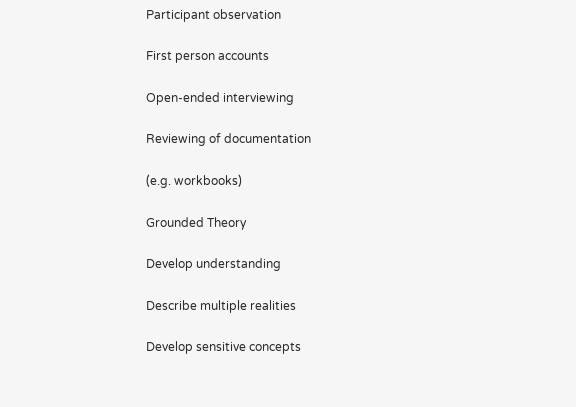Participant observation

First person accounts

Open-ended interviewing

Reviewing of documentation

(e.g. workbooks)

Grounded Theory

Develop understanding

Describe multiple realities

Develop sensitive concepts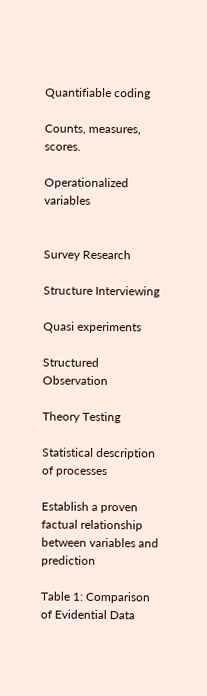Quantifiable coding

Counts, measures, scores.

Operationalized variables


Survey Research

Structure Interviewing

Quasi experiments

Structured Observation

Theory Testing

Statistical description of processes

Establish a proven factual relationship between variables and prediction

Table 1: Comparison of Evidential Data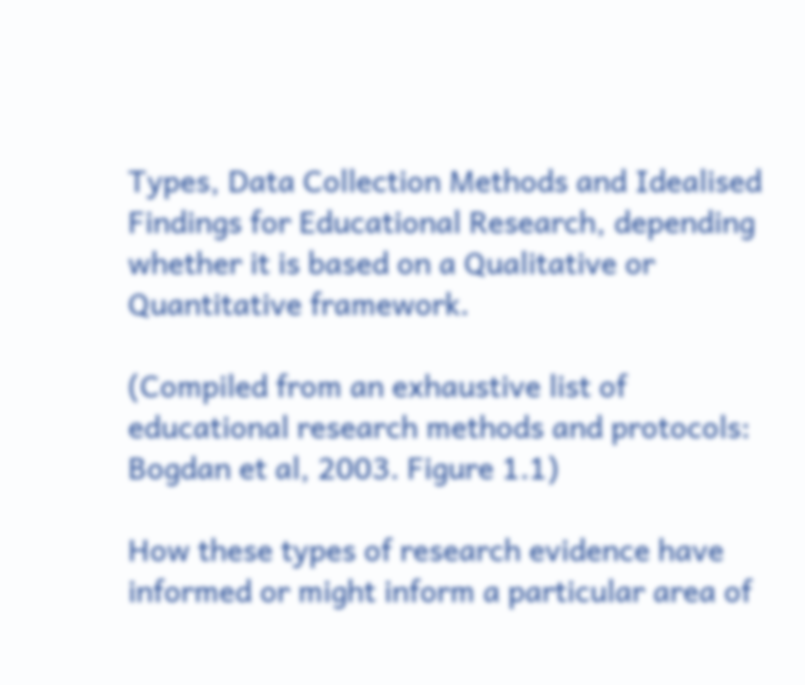Types, Data Collection Methods and Idealised Findings for Educational Research, depending whether it is based on a Qualitative or Quantitative framework.

(Compiled from an exhaustive list of educational research methods and protocols: Bogdan et al, 2003. Figure 1.1)

How these types of research evidence have informed or might inform a particular area of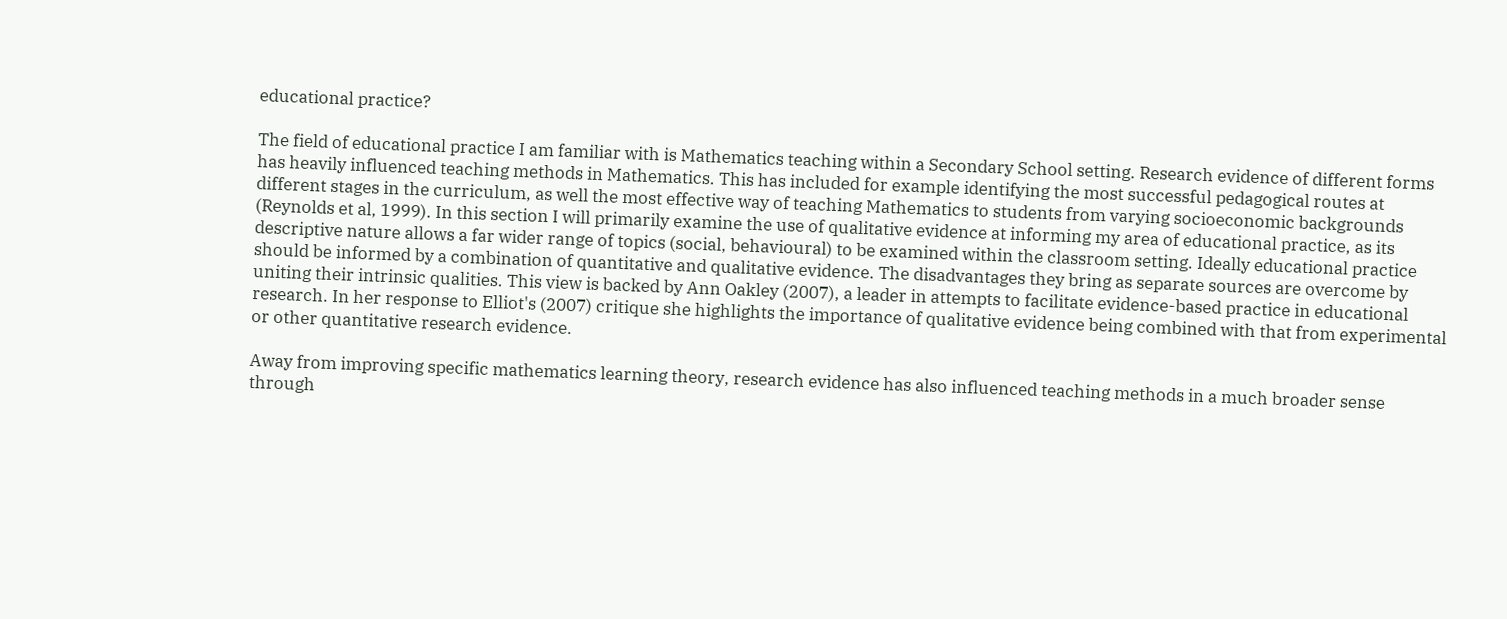educational practice?

The field of educational practice I am familiar with is Mathematics teaching within a Secondary School setting. Research evidence of different forms has heavily influenced teaching methods in Mathematics. This has included for example identifying the most successful pedagogical routes at different stages in the curriculum, as well the most effective way of teaching Mathematics to students from varying socioeconomic backgrounds (Reynolds et al, 1999). In this section I will primarily examine the use of qualitative evidence at informing my area of educational practice, as its descriptive nature allows a far wider range of topics (social, behavioural) to be examined within the classroom setting. Ideally educational practice should be informed by a combination of quantitative and qualitative evidence. The disadvantages they bring as separate sources are overcome by uniting their intrinsic qualities. This view is backed by Ann Oakley (2007), a leader in attempts to facilitate evidence-based practice in educational research. In her response to Elliot's (2007) critique she highlights the importance of qualitative evidence being combined with that from experimental or other quantitative research evidence.

Away from improving specific mathematics learning theory, research evidence has also influenced teaching methods in a much broader sense through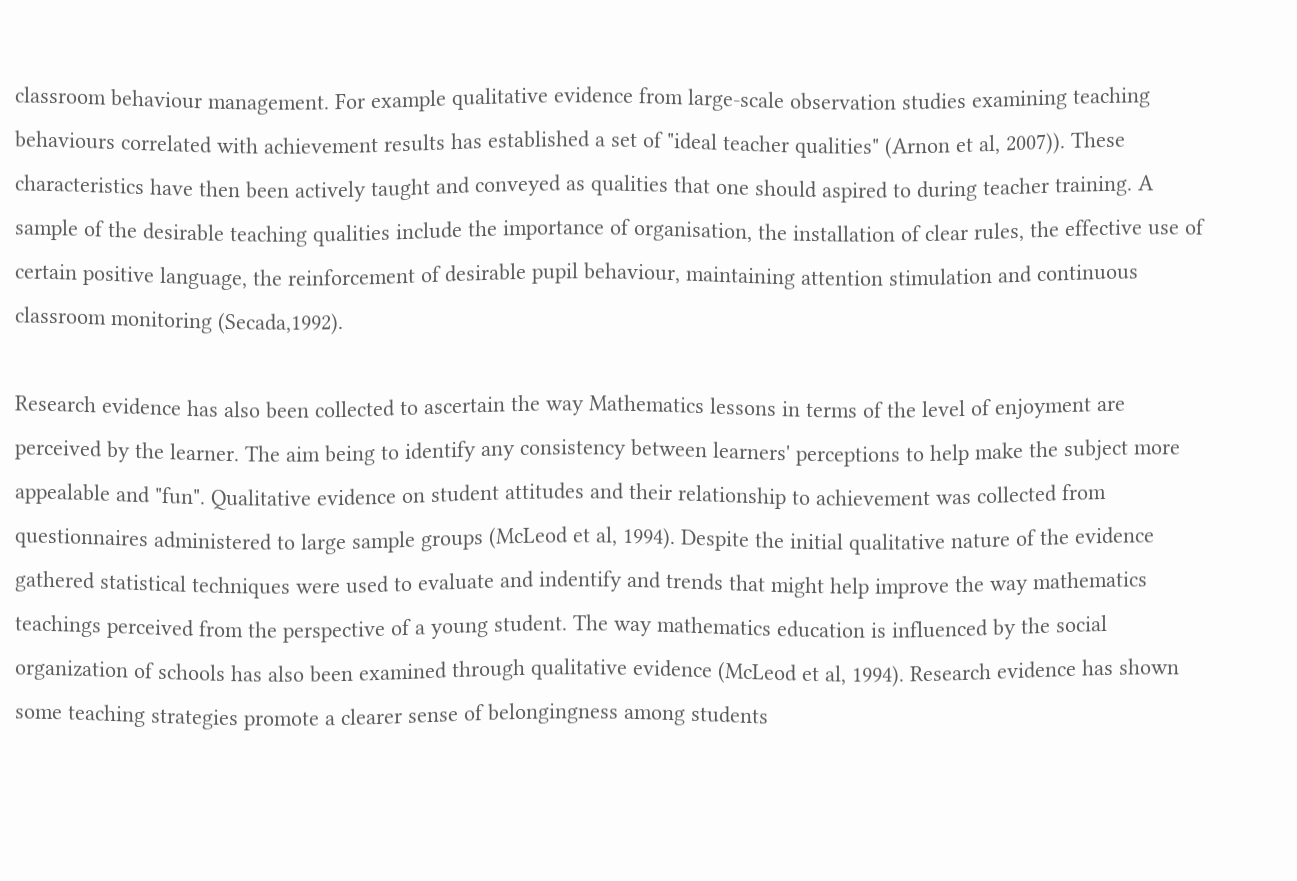classroom behaviour management. For example qualitative evidence from large-scale observation studies examining teaching behaviours correlated with achievement results has established a set of "ideal teacher qualities" (Arnon et al, 2007)). These characteristics have then been actively taught and conveyed as qualities that one should aspired to during teacher training. A sample of the desirable teaching qualities include the importance of organisation, the installation of clear rules, the effective use of certain positive language, the reinforcement of desirable pupil behaviour, maintaining attention stimulation and continuous classroom monitoring (Secada,1992).

Research evidence has also been collected to ascertain the way Mathematics lessons in terms of the level of enjoyment are perceived by the learner. The aim being to identify any consistency between learners' perceptions to help make the subject more appealable and "fun". Qualitative evidence on student attitudes and their relationship to achievement was collected from questionnaires administered to large sample groups (McLeod et al, 1994). Despite the initial qualitative nature of the evidence gathered statistical techniques were used to evaluate and indentify and trends that might help improve the way mathematics teachings perceived from the perspective of a young student. The way mathematics education is influenced by the social organization of schools has also been examined through qualitative evidence (McLeod et al, 1994). Research evidence has shown some teaching strategies promote a clearer sense of belongingness among students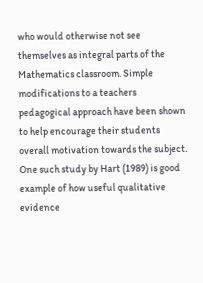who would otherwise not see themselves as integral parts of the Mathematics classroom. Simple modifications to a teachers pedagogical approach have been shown to help encourage their students overall motivation towards the subject. One such study by Hart (1989) is good example of how useful qualitative evidence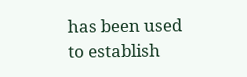has been used to establish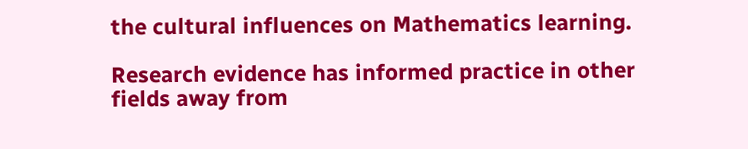the cultural influences on Mathematics learning.

Research evidence has informed practice in other fields away from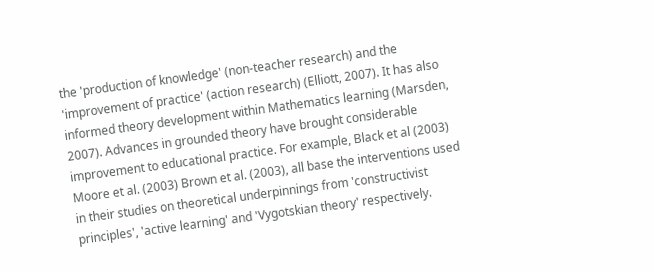the 'production of knowledge' (non-teacher research) and the 'improvement of practice' (action research) (Elliott, 2007). It has also informed theory development within Mathematics learning (Marsden, 2007). Advances in grounded theory have brought considerable improvement to educational practice. For example, Black et al (2003) Moore et al. (2003) Brown et al. (2003), all base the interventions used in their studies on theoretical underpinnings from 'constructivist principles', 'active learning' and 'Vygotskian theory' respectively.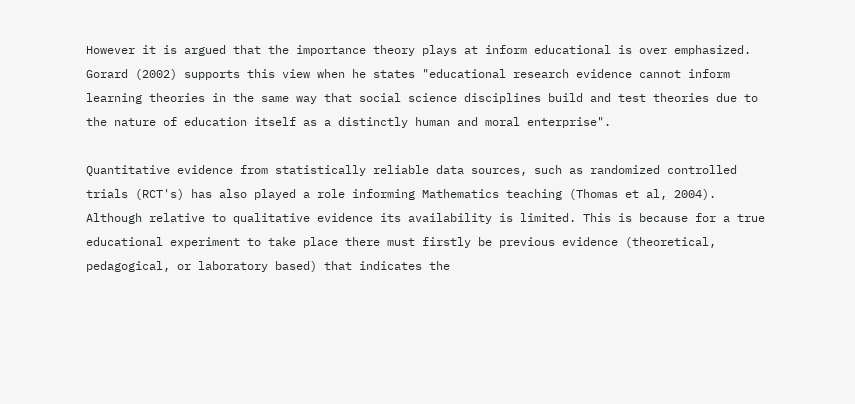However it is argued that the importance theory plays at inform educational is over emphasized. Gorard (2002) supports this view when he states "educational research evidence cannot inform learning theories in the same way that social science disciplines build and test theories due to the nature of education itself as a distinctly human and moral enterprise".

Quantitative evidence from statistically reliable data sources, such as randomized controlled trials (RCT's) has also played a role informing Mathematics teaching (Thomas et al, 2004). Although relative to qualitative evidence its availability is limited. This is because for a true educational experiment to take place there must firstly be previous evidence (theoretical, pedagogical, or laboratory based) that indicates the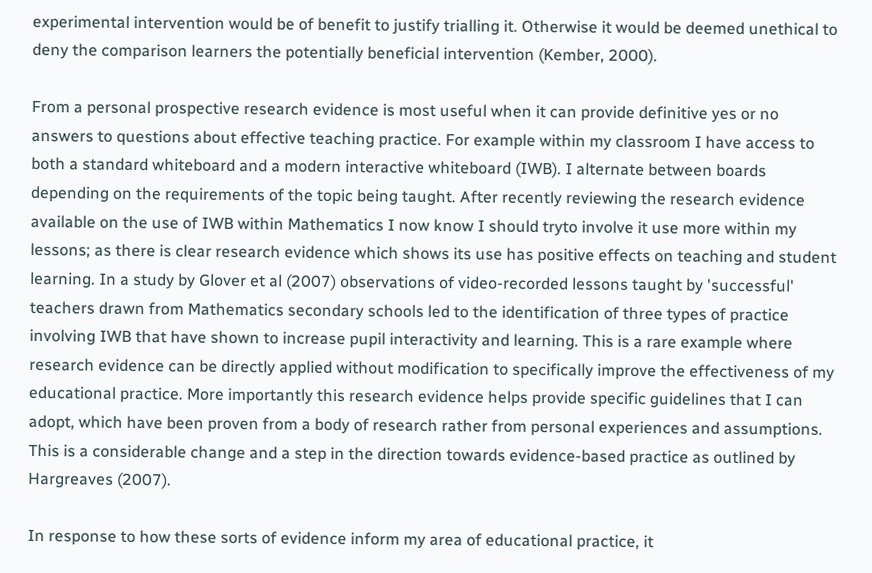experimental intervention would be of benefit to justify trialling it. Otherwise it would be deemed unethical to deny the comparison learners the potentially beneficial intervention (Kember, 2000).

From a personal prospective research evidence is most useful when it can provide definitive yes or no answers to questions about effective teaching practice. For example within my classroom I have access to both a standard whiteboard and a modern interactive whiteboard (IWB). I alternate between boards depending on the requirements of the topic being taught. After recently reviewing the research evidence available on the use of IWB within Mathematics I now know I should tryto involve it use more within my lessons; as there is clear research evidence which shows its use has positive effects on teaching and student learning. In a study by Glover et al (2007) observations of video-recorded lessons taught by 'successful' teachers drawn from Mathematics secondary schools led to the identification of three types of practice involving IWB that have shown to increase pupil interactivity and learning. This is a rare example where research evidence can be directly applied without modification to specifically improve the effectiveness of my educational practice. More importantly this research evidence helps provide specific guidelines that I can adopt, which have been proven from a body of research rather from personal experiences and assumptions. This is a considerable change and a step in the direction towards evidence-based practice as outlined by Hargreaves (2007).

In response to how these sorts of evidence inform my area of educational practice, it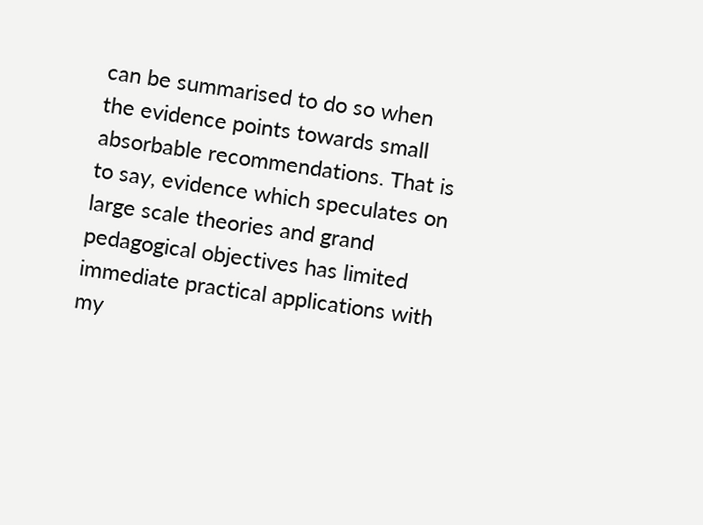can be summarised to do so when the evidence points towards small absorbable recommendations. That is to say, evidence which speculates on large scale theories and grand pedagogical objectives has limited immediate practical applications with my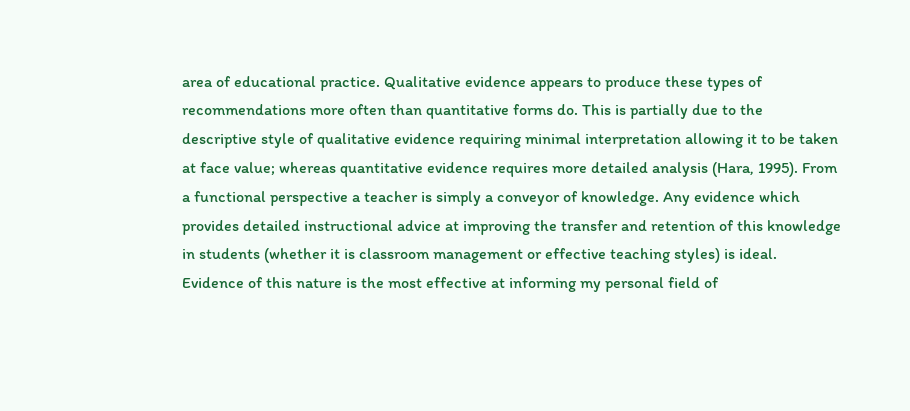area of educational practice. Qualitative evidence appears to produce these types of recommendations more often than quantitative forms do. This is partially due to the descriptive style of qualitative evidence requiring minimal interpretation allowing it to be taken at face value; whereas quantitative evidence requires more detailed analysis (Hara, 1995). From a functional perspective a teacher is simply a conveyor of knowledge. Any evidence which provides detailed instructional advice at improving the transfer and retention of this knowledge in students (whether it is classroom management or effective teaching styles) is ideal. Evidence of this nature is the most effective at informing my personal field of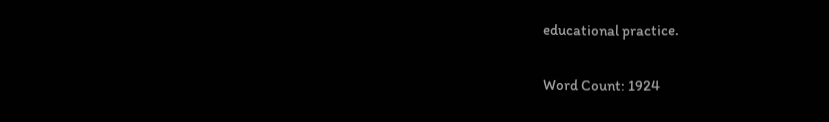educational practice.

Word Count: 1924